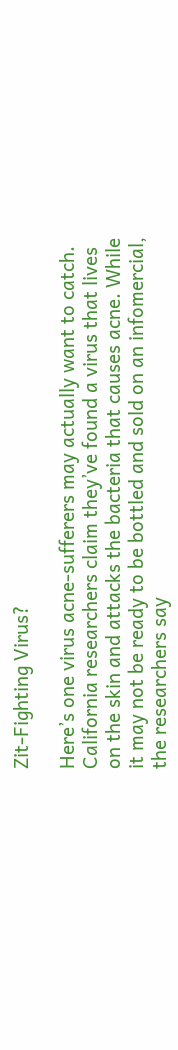Zit-Fighting Virus?

Here’s one virus acne-sufferers may actually want to catch. California researchers claim they’ve found a virus that lives on the skin and attacks the bacteria that causes acne. While it may not be ready to be bottled and sold on an infomercial, the researchers say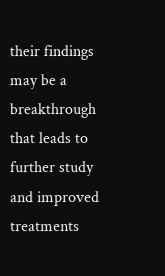their findings may be a breakthrough that leads to further study and improved treatments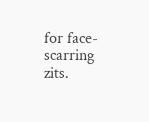for face-scarring zits.